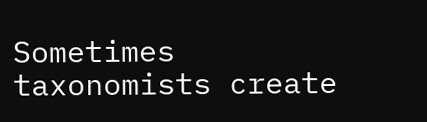Sometimes taxonomists create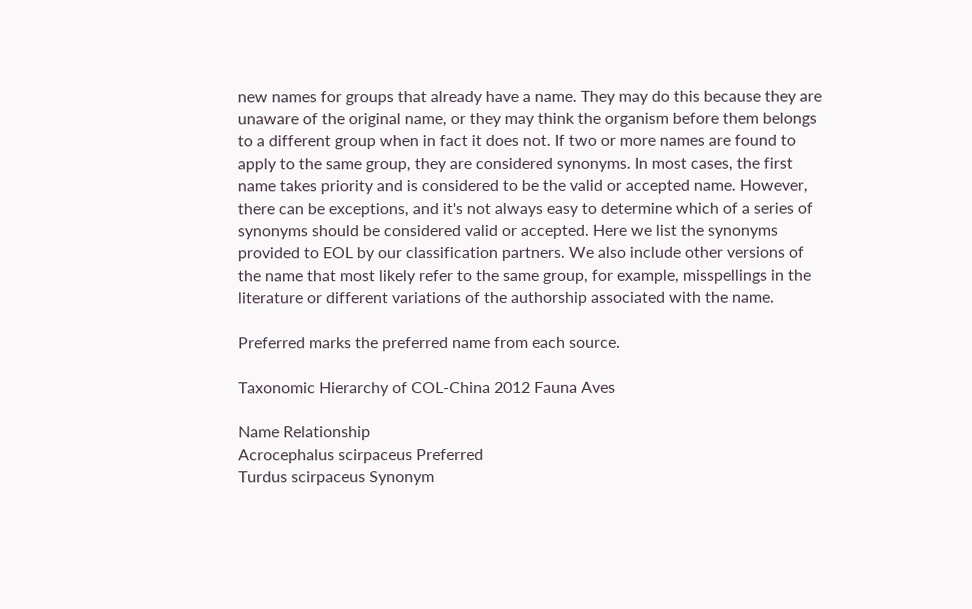new names for groups that already have a name. They may do this because they are unaware of the original name, or they may think the organism before them belongs to a different group when in fact it does not. If two or more names are found to apply to the same group, they are considered synonyms. In most cases, the first name takes priority and is considered to be the valid or accepted name. However, there can be exceptions, and it's not always easy to determine which of a series of synonyms should be considered valid or accepted. Here we list the synonyms provided to EOL by our classification partners. We also include other versions of the name that most likely refer to the same group, for example, misspellings in the literature or different variations of the authorship associated with the name.

Preferred marks the preferred name from each source.

Taxonomic Hierarchy of COL-China 2012 Fauna Aves

Name Relationship
Acrocephalus scirpaceus Preferred
Turdus scirpaceus Synonym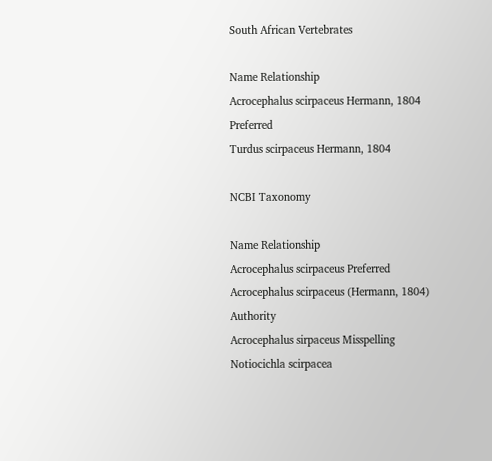South African Vertebrates

Name Relationship
Acrocephalus scirpaceus Hermann, 1804 Preferred
Turdus scirpaceus Hermann, 1804

NCBI Taxonomy

Name Relationship
Acrocephalus scirpaceus Preferred
Acrocephalus scirpaceus (Hermann, 1804) Authority
Acrocephalus sirpaceus Misspelling
Notiocichla scirpacea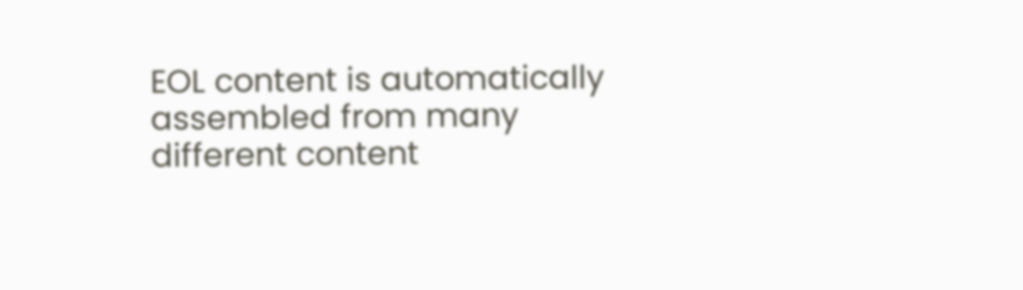EOL content is automatically assembled from many different content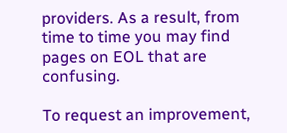providers. As a result, from time to time you may find pages on EOL that are confusing.

To request an improvement,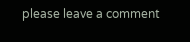please leave a comment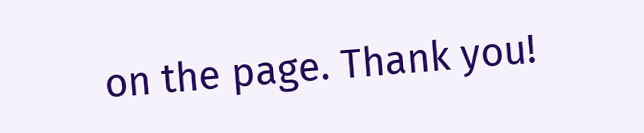on the page. Thank you!